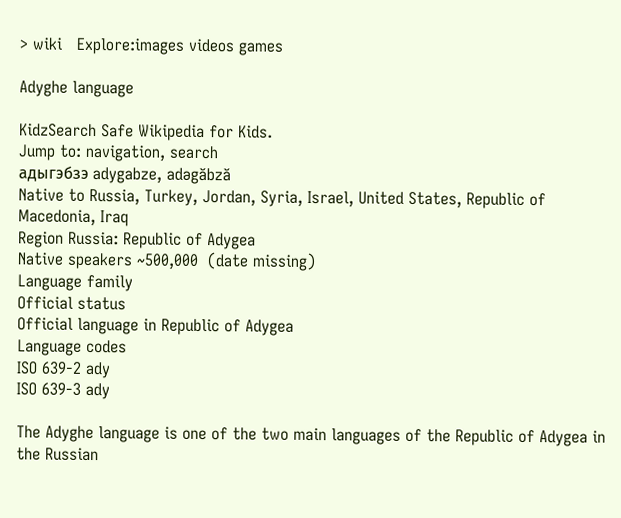> wiki   Explore:images videos games

Adyghe language

KidzSearch Safe Wikipedia for Kids.
Jump to: navigation, search
адыгэбзэ adygabze, adəgăbză
Native to Russia, Turkey, Jordan, Syria, Israel, United States, Republic of Macedonia, Iraq
Region Russia: Republic of Adygea
Native speakers ~500,000  (date missing)
Language family
Official status
Official language in Republic of Adygea
Language codes
ISO 639-2 ady
ISO 639-3 ady

The Adyghe language is one of the two main languages of the Republic of Adygea in the Russian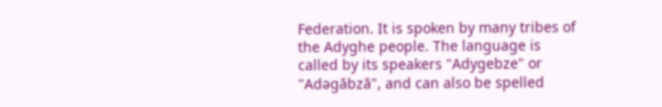Federation. It is spoken by many tribes of the Adyghe people. The language is called by its speakers "Adygebze" or "Adəgăbză", and can also be spelled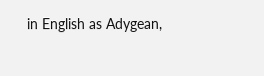in English as Adygean,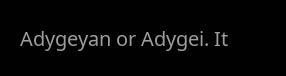Adygeyan or Adygei. It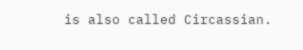is also called Circassian.